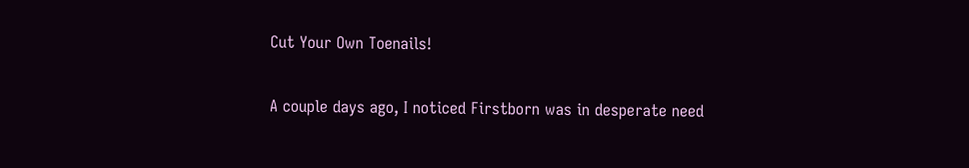Cut Your Own Toenails!

A couple days ago, I noticed Firstborn was in desperate need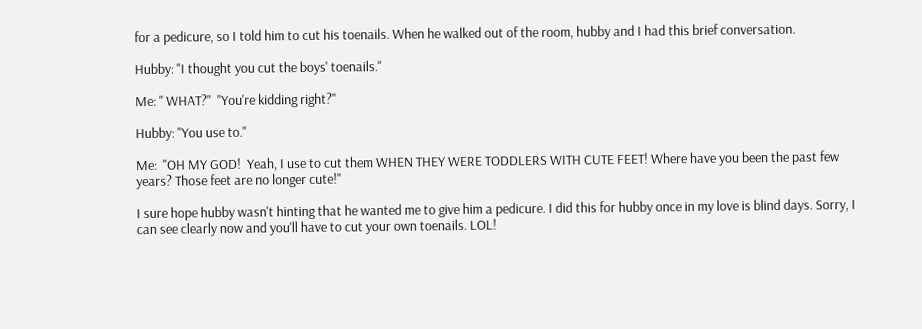for a pedicure, so I told him to cut his toenails. When he walked out of the room, hubby and I had this brief conversation.

Hubby: "I thought you cut the boys' toenails."

Me: " WHAT?"  "You're kidding right?"

Hubby: "You use to."

Me:  "OH MY GOD!  Yeah, I use to cut them WHEN THEY WERE TODDLERS WITH CUTE FEET! Where have you been the past few years? Those feet are no longer cute!"

I sure hope hubby wasn't hinting that he wanted me to give him a pedicure. I did this for hubby once in my love is blind days. Sorry, I can see clearly now and you'll have to cut your own toenails. LOL!